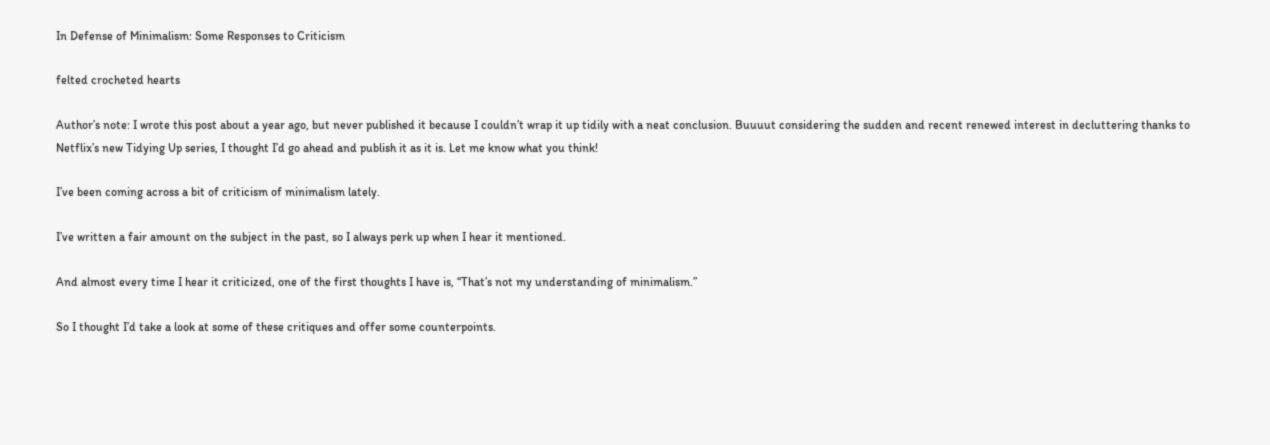In Defense of Minimalism: Some Responses to Criticism

felted crocheted hearts

Author’s note: I wrote this post about a year ago, but never published it because I couldn’t wrap it up tidily with a neat conclusion. Buuuut considering the sudden and recent renewed interest in decluttering thanks to Netflix’s new Tidying Up series, I thought I’d go ahead and publish it as it is. Let me know what you think!

I’ve been coming across a bit of criticism of minimalism lately.

I’ve written a fair amount on the subject in the past, so I always perk up when I hear it mentioned.

And almost every time I hear it criticized, one of the first thoughts I have is, “That’s not my understanding of minimalism.”

So I thought I’d take a look at some of these critiques and offer some counterpoints.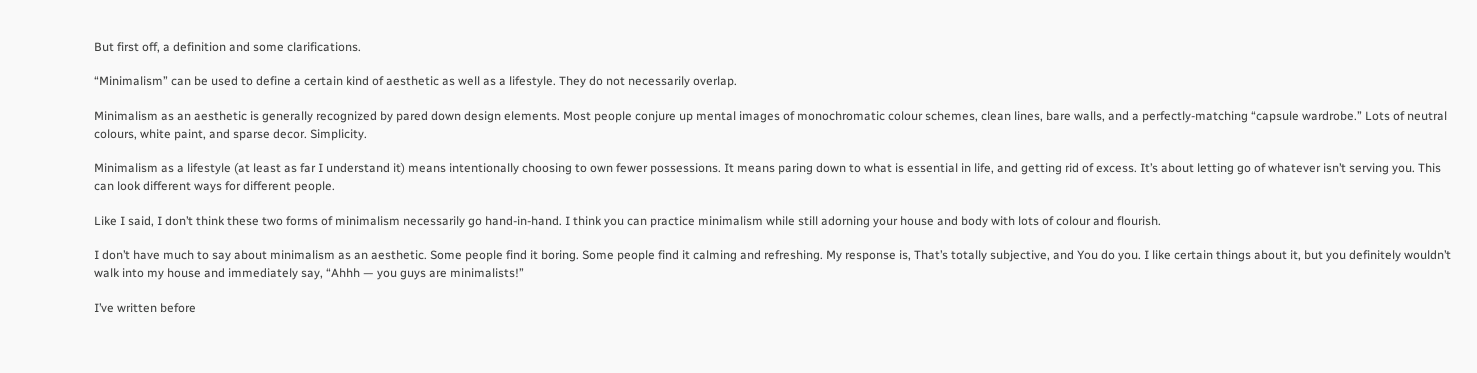But first off, a definition and some clarifications.

“Minimalism” can be used to define a certain kind of aesthetic as well as a lifestyle. They do not necessarily overlap.

Minimalism as an aesthetic is generally recognized by pared down design elements. Most people conjure up mental images of monochromatic colour schemes, clean lines, bare walls, and a perfectly-matching “capsule wardrobe.” Lots of neutral colours, white paint, and sparse decor. Simplicity.

Minimalism as a lifestyle (at least as far I understand it) means intentionally choosing to own fewer possessions. It means paring down to what is essential in life, and getting rid of excess. It’s about letting go of whatever isn’t serving you. This can look different ways for different people.

Like I said, I don’t think these two forms of minimalism necessarily go hand-in-hand. I think you can practice minimalism while still adorning your house and body with lots of colour and flourish.

I don’t have much to say about minimalism as an aesthetic. Some people find it boring. Some people find it calming and refreshing. My response is, That’s totally subjective, and You do you. I like certain things about it, but you definitely wouldn’t walk into my house and immediately say, “Ahhh — you guys are minimalists!”

I’ve written before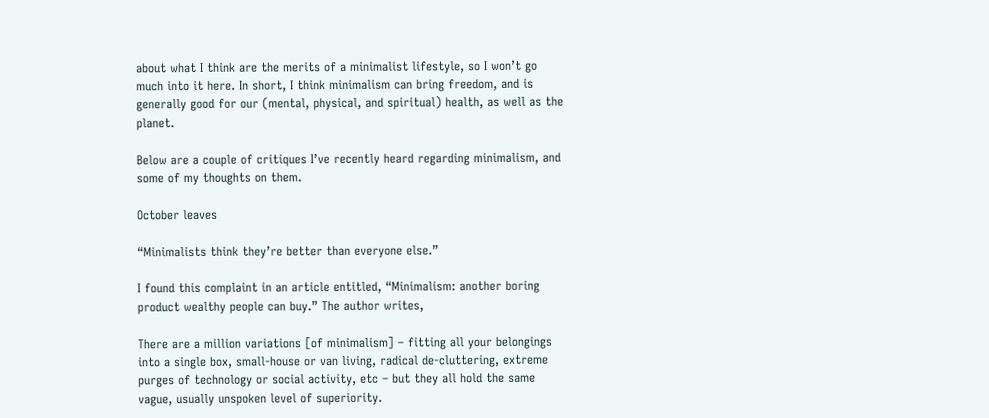about what I think are the merits of a minimalist lifestyle, so I won’t go much into it here. In short, I think minimalism can bring freedom, and is generally good for our (mental, physical, and spiritual) health, as well as the planet.

Below are a couple of critiques I’ve recently heard regarding minimalism, and some of my thoughts on them.

October leaves

“Minimalists think they’re better than everyone else.”

I found this complaint in an article entitled, “Minimalism: another boring product wealthy people can buy.” The author writes,

There are a million variations [of minimalism] – fitting all your belongings into a single box, small-house or van living, radical de-cluttering, extreme purges of technology or social activity, etc – but they all hold the same vague, usually unspoken level of superiority.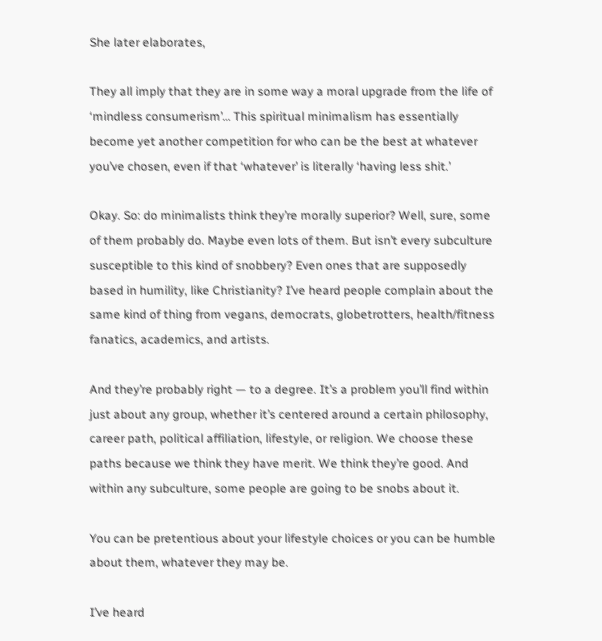She later elaborates,

They all imply that they are in some way a moral upgrade from the life of ‘mindless consumerism’… This spiritual minimalism has essentially become yet another competition for who can be the best at whatever you’ve chosen, even if that ‘whatever’ is literally ‘having less shit.’

Okay. So: do minimalists think they’re morally superior? Well, sure, some of them probably do. Maybe even lots of them. But isn’t every subculture susceptible to this kind of snobbery? Even ones that are supposedly based in humility, like Christianity? I’ve heard people complain about the same kind of thing from vegans, democrats, globetrotters, health/fitness fanatics, academics, and artists.

And they’re probably right — to a degree. It’s a problem you’ll find within just about any group, whether it’s centered around a certain philosophy, career path, political affiliation, lifestyle, or religion. We choose these paths because we think they have merit. We think they’re good. And within any subculture, some people are going to be snobs about it.

You can be pretentious about your lifestyle choices or you can be humble about them, whatever they may be.

I’ve heard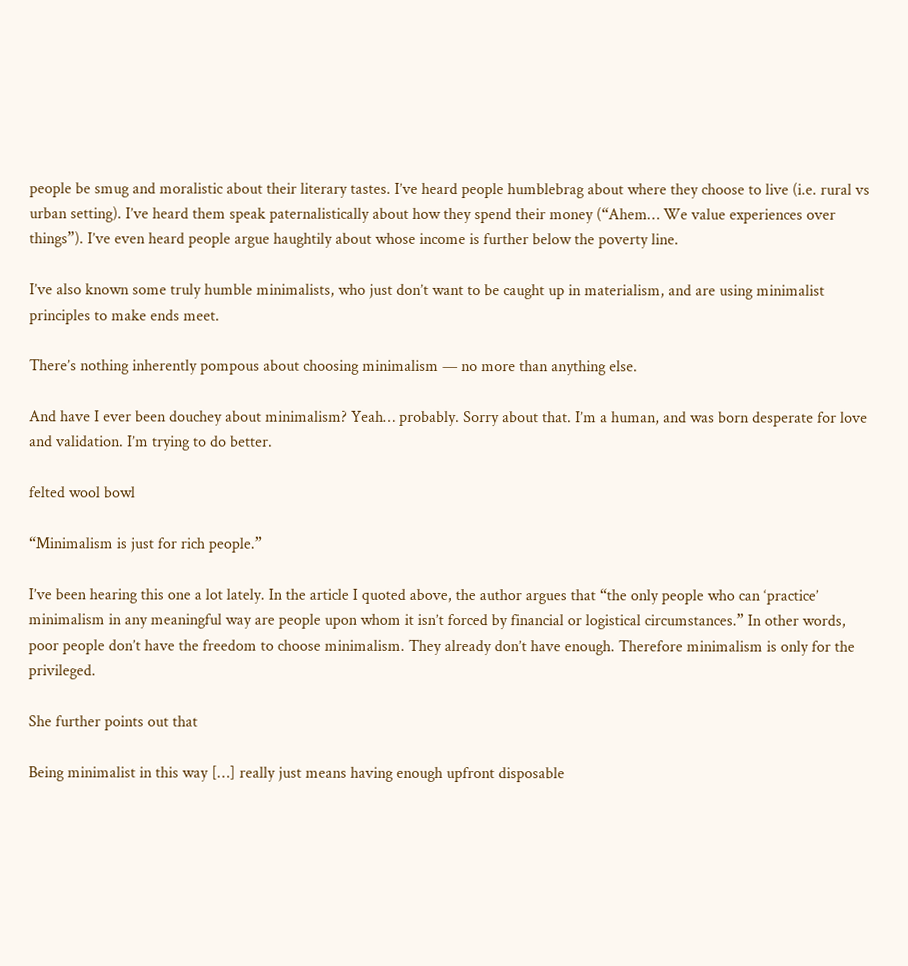people be smug and moralistic about their literary tastes. I’ve heard people humblebrag about where they choose to live (i.e. rural vs urban setting). I’ve heard them speak paternalistically about how they spend their money (“Ahem… We value experiences over things”). I’ve even heard people argue haughtily about whose income is further below the poverty line.

I’ve also known some truly humble minimalists, who just don’t want to be caught up in materialism, and are using minimalist principles to make ends meet.

There’s nothing inherently pompous about choosing minimalism — no more than anything else.

And have I ever been douchey about minimalism? Yeah… probably. Sorry about that. I’m a human, and was born desperate for love and validation. I’m trying to do better.

felted wool bowl

“Minimalism is just for rich people.”

I’ve been hearing this one a lot lately. In the article I quoted above, the author argues that “the only people who can ‘practice’ minimalism in any meaningful way are people upon whom it isn’t forced by financial or logistical circumstances.” In other words, poor people don’t have the freedom to choose minimalism. They already don’t have enough. Therefore minimalism is only for the privileged.

She further points out that

Being minimalist in this way […] really just means having enough upfront disposable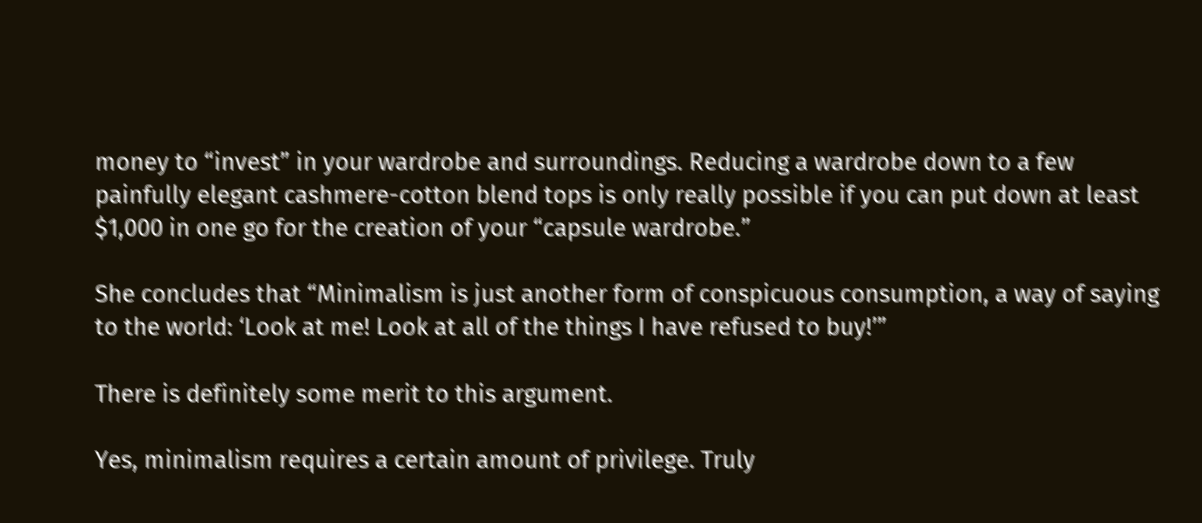money to “invest” in your wardrobe and surroundings. Reducing a wardrobe down to a few painfully elegant cashmere-cotton blend tops is only really possible if you can put down at least $1,000 in one go for the creation of your “capsule wardrobe.”

She concludes that “Minimalism is just another form of conspicuous consumption, a way of saying to the world: ‘Look at me! Look at all of the things I have refused to buy!’”

There is definitely some merit to this argument.

Yes, minimalism requires a certain amount of privilege. Truly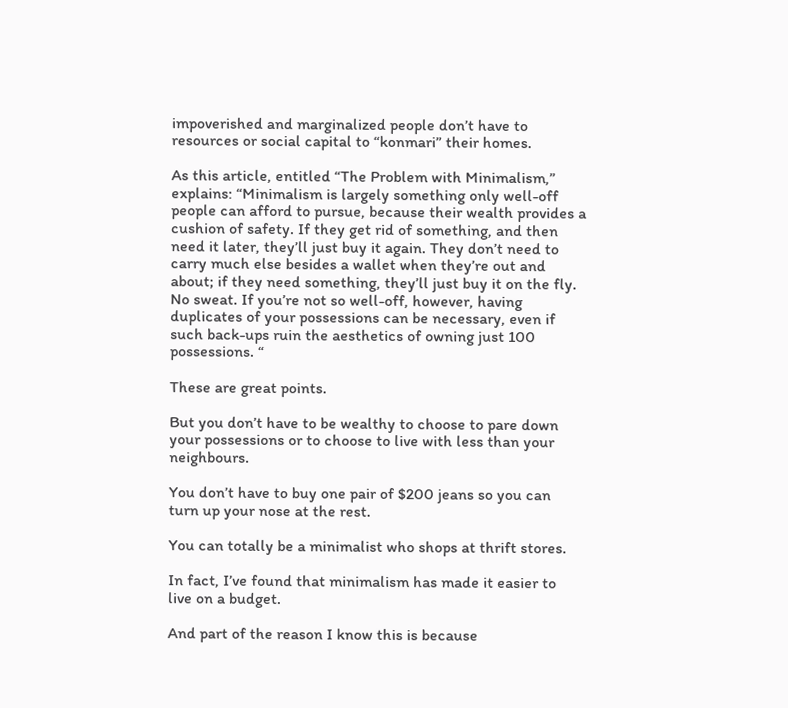impoverished and marginalized people don’t have to resources or social capital to “konmari” their homes.

As this article, entitled “The Problem with Minimalism,” explains: “Minimalism is largely something only well-off people can afford to pursue, because their wealth provides a cushion of safety. If they get rid of something, and then need it later, they’ll just buy it again. They don’t need to carry much else besides a wallet when they’re out and about; if they need something, they’ll just buy it on the fly. No sweat. If you’re not so well-off, however, having duplicates of your possessions can be necessary, even if such back-ups ruin the aesthetics of owning just 100 possessions. “

These are great points.

But you don’t have to be wealthy to choose to pare down your possessions or to choose to live with less than your neighbours.

You don’t have to buy one pair of $200 jeans so you can turn up your nose at the rest.

You can totally be a minimalist who shops at thrift stores.

In fact, I’ve found that minimalism has made it easier to live on a budget.

And part of the reason I know this is because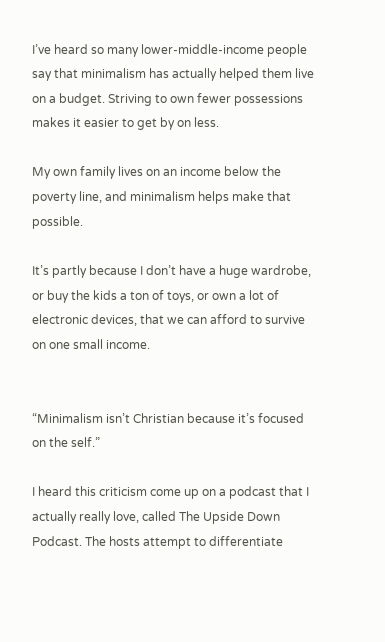I’ve heard so many lower-middle-income people say that minimalism has actually helped them live on a budget. Striving to own fewer possessions makes it easier to get by on less.

My own family lives on an income below the poverty line, and minimalism helps make that possible.

It’s partly because I don’t have a huge wardrobe, or buy the kids a ton of toys, or own a lot of electronic devices, that we can afford to survive on one small income.


“Minimalism isn’t Christian because it’s focused on the self.”

I heard this criticism come up on a podcast that I actually really love, called The Upside Down Podcast. The hosts attempt to differentiate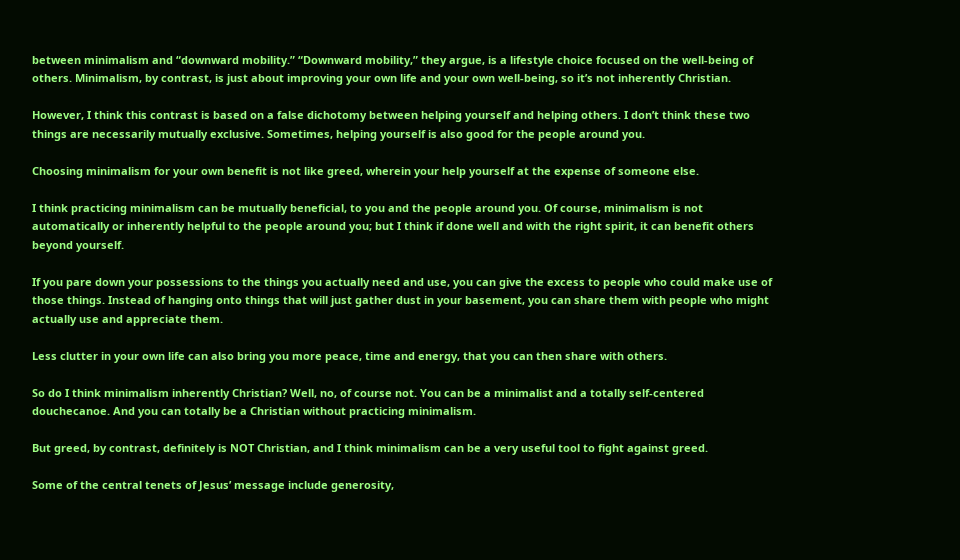between minimalism and “downward mobility.” “Downward mobility,” they argue, is a lifestyle choice focused on the well-being of others. Minimalism, by contrast, is just about improving your own life and your own well-being, so it’s not inherently Christian.

However, I think this contrast is based on a false dichotomy between helping yourself and helping others. I don’t think these two things are necessarily mutually exclusive. Sometimes, helping yourself is also good for the people around you.

Choosing minimalism for your own benefit is not like greed, wherein your help yourself at the expense of someone else.

I think practicing minimalism can be mutually beneficial, to you and the people around you. Of course, minimalism is not automatically or inherently helpful to the people around you; but I think if done well and with the right spirit, it can benefit others beyond yourself.

If you pare down your possessions to the things you actually need and use, you can give the excess to people who could make use of those things. Instead of hanging onto things that will just gather dust in your basement, you can share them with people who might actually use and appreciate them.

Less clutter in your own life can also bring you more peace, time and energy, that you can then share with others.

So do I think minimalism inherently Christian? Well, no, of course not. You can be a minimalist and a totally self-centered douchecanoe. And you can totally be a Christian without practicing minimalism.

But greed, by contrast, definitely is NOT Christian, and I think minimalism can be a very useful tool to fight against greed.

Some of the central tenets of Jesus’ message include generosity,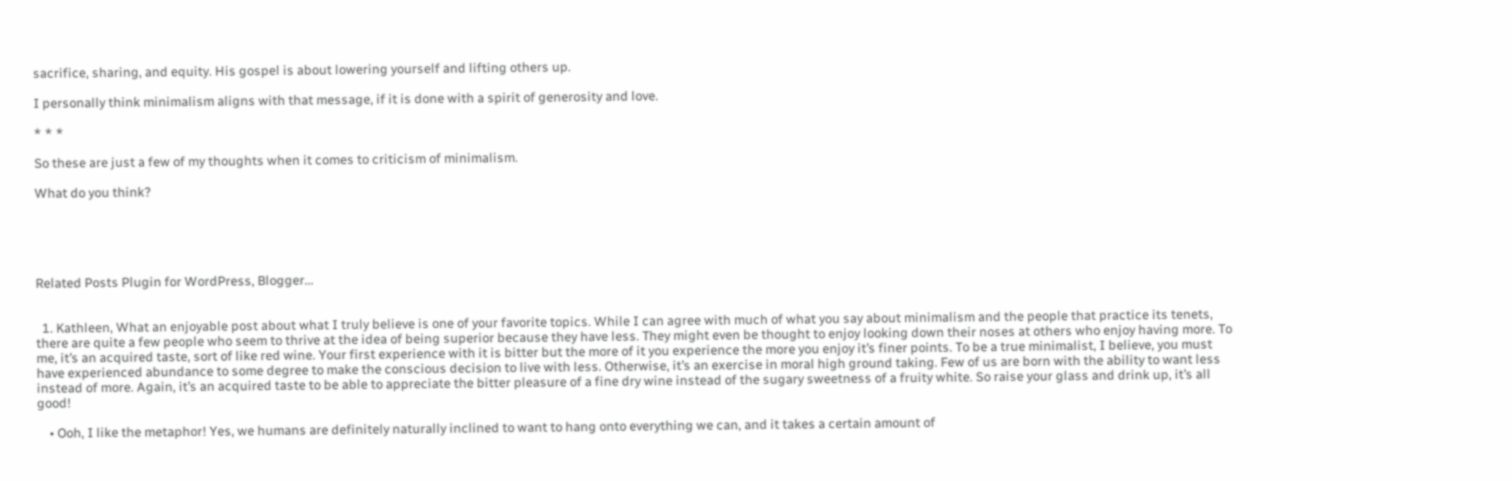sacrifice, sharing, and equity. His gospel is about lowering yourself and lifting others up.

I personally think minimalism aligns with that message, if it is done with a spirit of generosity and love.

* * *

So these are just a few of my thoughts when it comes to criticism of minimalism.

What do you think?





Related Posts Plugin for WordPress, Blogger...


  1. Kathleen, What an enjoyable post about what I truly believe is one of your favorite topics. While I can agree with much of what you say about minimalism and the people that practice its tenets, there are quite a few people who seem to thrive at the idea of being superior because they have less. They might even be thought to enjoy looking down their noses at others who enjoy having more. To me, it’s an acquired taste, sort of like red wine. Your first experience with it is bitter but the more of it you experience the more you enjoy it’s finer points. To be a true minimalist, I believe, you must have experienced abundance to some degree to make the conscious decision to live with less. Otherwise, it’s an exercise in moral high ground taking. Few of us are born with the ability to want less instead of more. Again, it’s an acquired taste to be able to appreciate the bitter pleasure of a fine dry wine instead of the sugary sweetness of a fruity white. So raise your glass and drink up, it’s all good!

    • Ooh, I like the metaphor! Yes, we humans are definitely naturally inclined to want to hang onto everything we can, and it takes a certain amount of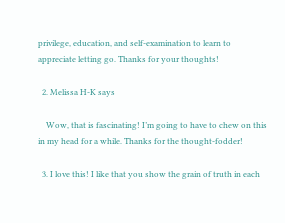privilege, education, and self-examination to learn to appreciate letting go. Thanks for your thoughts!

  2. Melissa H-K says

    Wow, that is fascinating! I’m going to have to chew on this in my head for a while. Thanks for the thought-fodder!

  3. I love this! I like that you show the grain of truth in each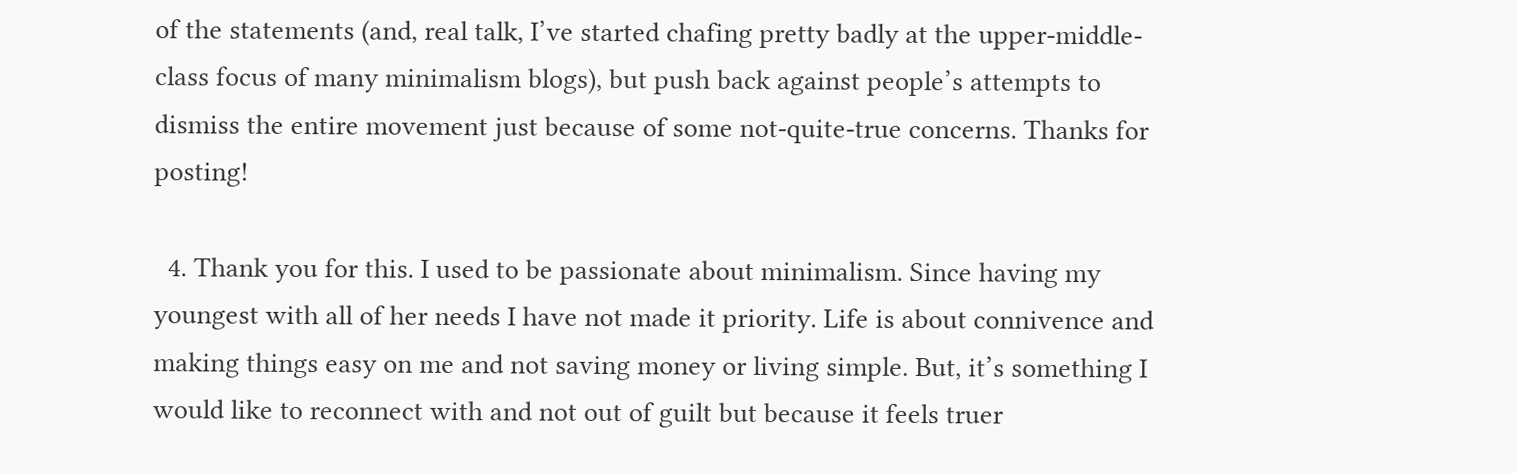of the statements (and, real talk, I’ve started chafing pretty badly at the upper-middle-class focus of many minimalism blogs), but push back against people’s attempts to dismiss the entire movement just because of some not-quite-true concerns. Thanks for posting!

  4. Thank you for this. I used to be passionate about minimalism. Since having my youngest with all of her needs I have not made it priority. Life is about connivence and making things easy on me and not saving money or living simple. But, it’s something I would like to reconnect with and not out of guilt but because it feels truer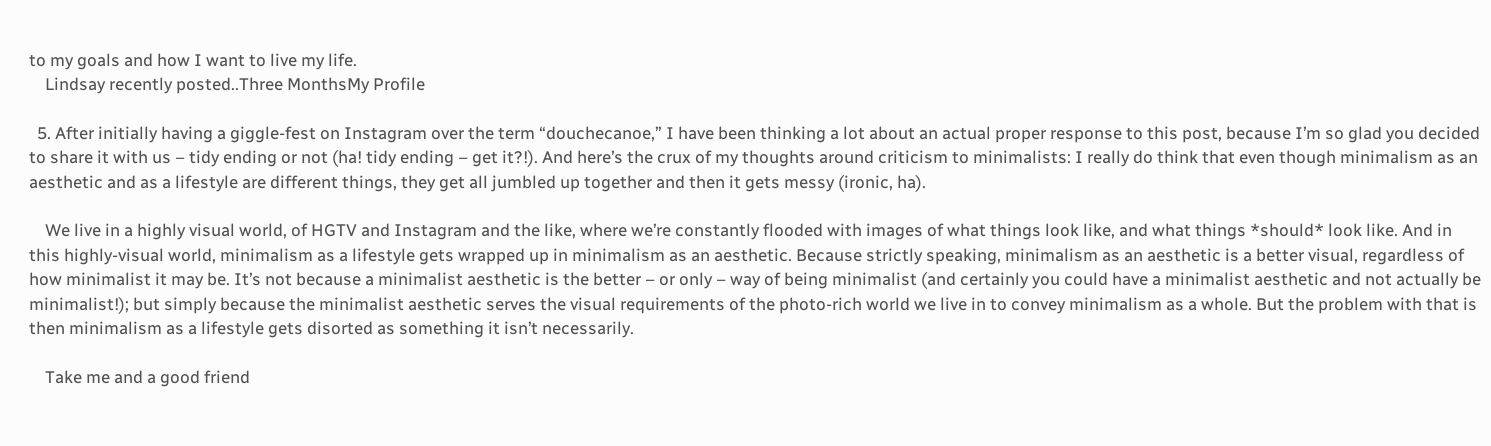to my goals and how I want to live my life.
    Lindsay recently posted..Three MonthsMy Profile

  5. After initially having a giggle-fest on Instagram over the term “douchecanoe,” I have been thinking a lot about an actual proper response to this post, because I’m so glad you decided to share it with us – tidy ending or not (ha! tidy ending – get it?!). And here’s the crux of my thoughts around criticism to minimalists: I really do think that even though minimalism as an aesthetic and as a lifestyle are different things, they get all jumbled up together and then it gets messy (ironic, ha).

    We live in a highly visual world, of HGTV and Instagram and the like, where we’re constantly flooded with images of what things look like, and what things *should* look like. And in this highly-visual world, minimalism as a lifestyle gets wrapped up in minimalism as an aesthetic. Because strictly speaking, minimalism as an aesthetic is a better visual, regardless of how minimalist it may be. It’s not because a minimalist aesthetic is the better – or only – way of being minimalist (and certainly you could have a minimalist aesthetic and not actually be minimalist!); but simply because the minimalist aesthetic serves the visual requirements of the photo-rich world we live in to convey minimalism as a whole. But the problem with that is then minimalism as a lifestyle gets disorted as something it isn’t necessarily.

    Take me and a good friend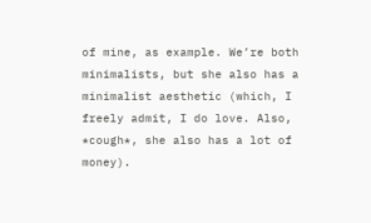of mine, as example. We’re both minimalists, but she also has a minimalist aesthetic (which, I freely admit, I do love. Also, *cough*, she also has a lot of money).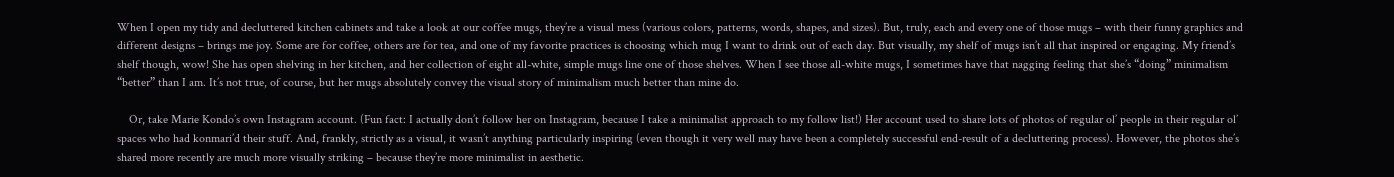When I open my tidy and decluttered kitchen cabinets and take a look at our coffee mugs, they’re a visual mess (various colors, patterns, words, shapes, and sizes). But, truly, each and every one of those mugs – with their funny graphics and different designs – brings me joy. Some are for coffee, others are for tea, and one of my favorite practices is choosing which mug I want to drink out of each day. But visually, my shelf of mugs isn’t all that inspired or engaging. My friend’s shelf though, wow! She has open shelving in her kitchen, and her collection of eight all-white, simple mugs line one of those shelves. When I see those all-white mugs, I sometimes have that nagging feeling that she’s “doing” minimalism “better” than I am. It’s not true, of course, but her mugs absolutely convey the visual story of minimalism much better than mine do.

    Or, take Marie Kondo’s own Instagram account. (Fun fact: I actually don’t follow her on Instagram, because I take a minimalist approach to my follow list!) Her account used to share lots of photos of regular ol’ people in their regular ol’ spaces who had konmari’d their stuff. And, frankly, strictly as a visual, it wasn’t anything particularly inspiring (even though it very well may have been a completely successful end-result of a decluttering process). However, the photos she’s shared more recently are much more visually striking – because they’re more minimalist in aesthetic.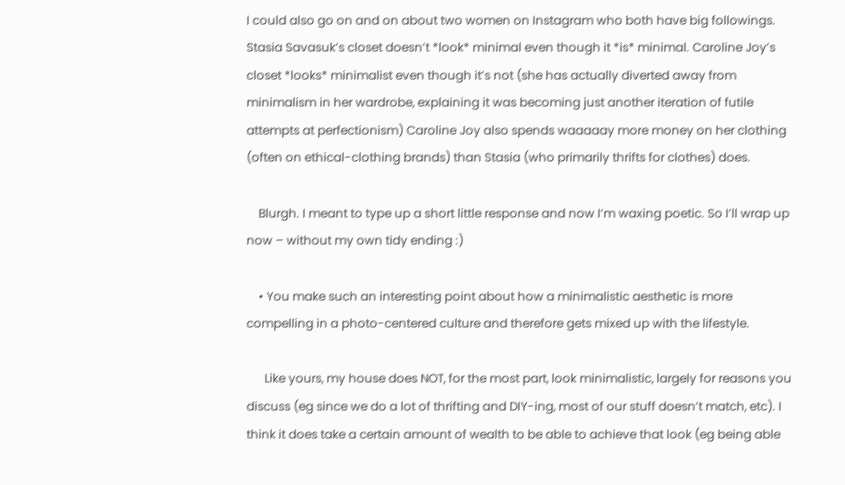I could also go on and on about two women on Instagram who both have big followings. Stasia Savasuk’s closet doesn’t *look* minimal even though it *is* minimal. Caroline Joy’s closet *looks* minimalist even though it’s not (she has actually diverted away from minimalism in her wardrobe, explaining it was becoming just another iteration of futile attempts at perfectionism) Caroline Joy also spends waaaaay more money on her clothing (often on ethical-clothing brands) than Stasia (who primarily thrifts for clothes) does.

    Blurgh. I meant to type up a short little response and now I’m waxing poetic. So I’ll wrap up now – without my own tidy ending :)

    • You make such an interesting point about how a minimalistic aesthetic is more compelling in a photo-centered culture and therefore gets mixed up with the lifestyle.

      Like yours, my house does NOT, for the most part, look minimalistic, largely for reasons you discuss (eg since we do a lot of thrifting and DIY-ing, most of our stuff doesn’t match, etc). I think it does take a certain amount of wealth to be able to achieve that look (eg being able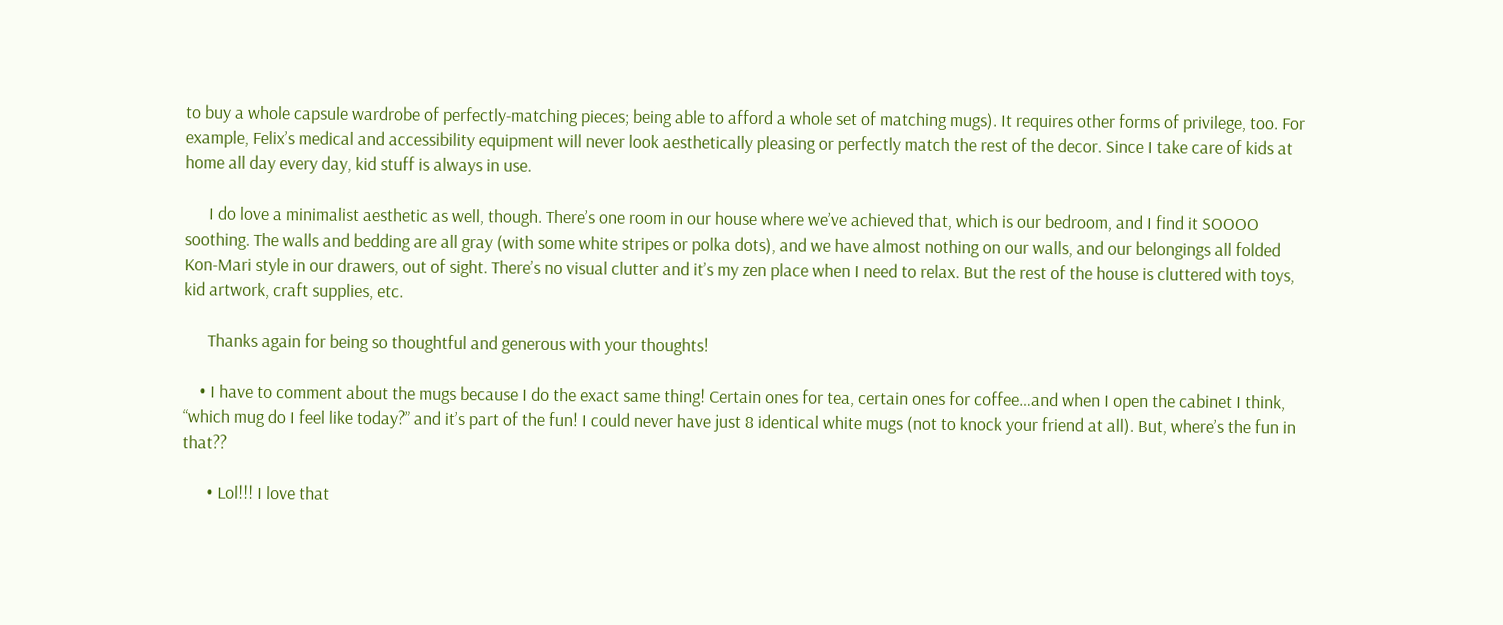to buy a whole capsule wardrobe of perfectly-matching pieces; being able to afford a whole set of matching mugs). It requires other forms of privilege, too. For example, Felix’s medical and accessibility equipment will never look aesthetically pleasing or perfectly match the rest of the decor. Since I take care of kids at home all day every day, kid stuff is always in use.

      I do love a minimalist aesthetic as well, though. There’s one room in our house where we’ve achieved that, which is our bedroom, and I find it SOOOO soothing. The walls and bedding are all gray (with some white stripes or polka dots), and we have almost nothing on our walls, and our belongings all folded Kon-Mari style in our drawers, out of sight. There’s no visual clutter and it’s my zen place when I need to relax. But the rest of the house is cluttered with toys, kid artwork, craft supplies, etc.

      Thanks again for being so thoughtful and generous with your thoughts!

    • I have to comment about the mugs because I do the exact same thing! Certain ones for tea, certain ones for coffee…and when I open the cabinet I think, “which mug do I feel like today?” and it’s part of the fun! I could never have just 8 identical white mugs (not to knock your friend at all). But, where’s the fun in that??

      • Lol!!! I love that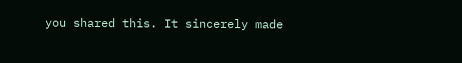you shared this. It sincerely made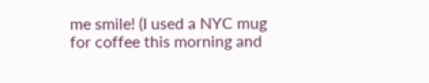me smile! (I used a NYC mug for coffee this morning and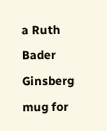a Ruth Bader Ginsberg mug for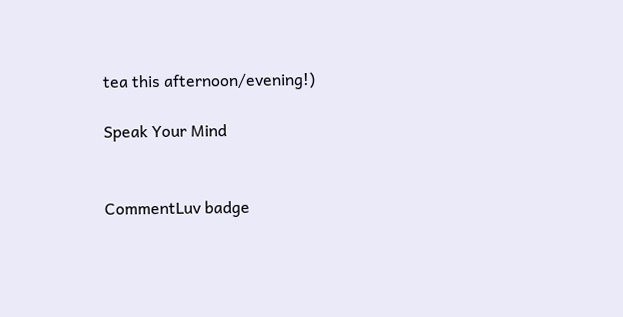tea this afternoon/evening!)

Speak Your Mind


CommentLuv badge